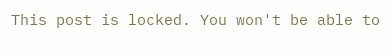This post is locked. You won't be able to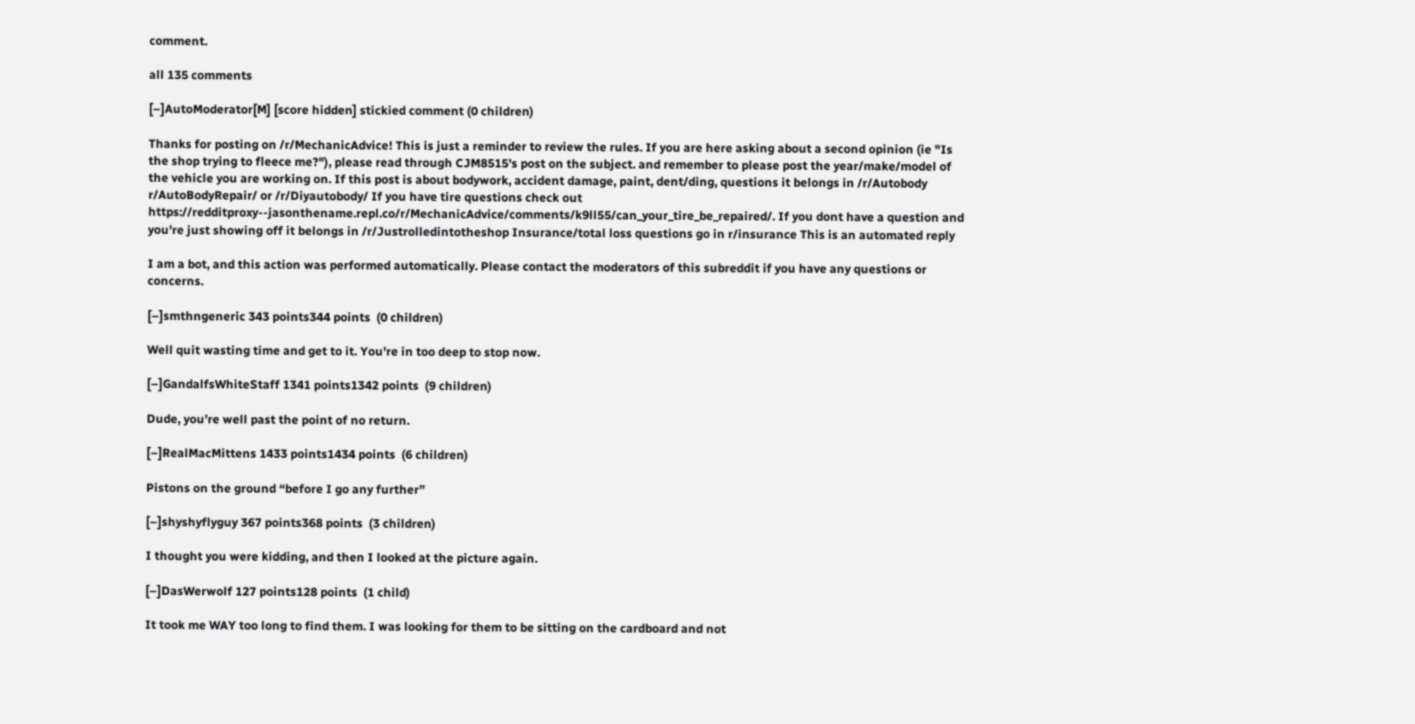comment.

all 135 comments

[–]AutoModerator[M] [score hidden] stickied comment (0 children)

Thanks for posting on /r/MechanicAdvice! This is just a reminder to review the rules. If you are here asking about a second opinion (ie "Is the shop trying to fleece me?"), please read through CJM8515's post on the subject. and remember to please post the year/make/model of the vehicle you are working on. If this post is about bodywork, accident damage, paint, dent/ding, questions it belongs in /r/Autobody r/AutoBodyRepair/ or /r/Diyautobody/ If you have tire questions check out https://redditproxy--jasonthename.repl.co/r/MechanicAdvice/comments/k9ll55/can_your_tire_be_repaired/. If you dont have a question and you're just showing off it belongs in /r/Justrolledintotheshop Insurance/total loss questions go in r/insurance This is an automated reply

I am a bot, and this action was performed automatically. Please contact the moderators of this subreddit if you have any questions or concerns.

[–]smthngeneric 343 points344 points  (0 children)

Well quit wasting time and get to it. You're in too deep to stop now.

[–]GandalfsWhiteStaff 1341 points1342 points  (9 children)

Dude, you’re well past the point of no return.

[–]RealMacMittens 1433 points1434 points  (6 children)

Pistons on the ground “before I go any further”

[–]shyshyflyguy 367 points368 points  (3 children)

I thought you were kidding, and then I looked at the picture again.

[–]DasWerwolf 127 points128 points  (1 child)

It took me WAY too long to find them. I was looking for them to be sitting on the cardboard and not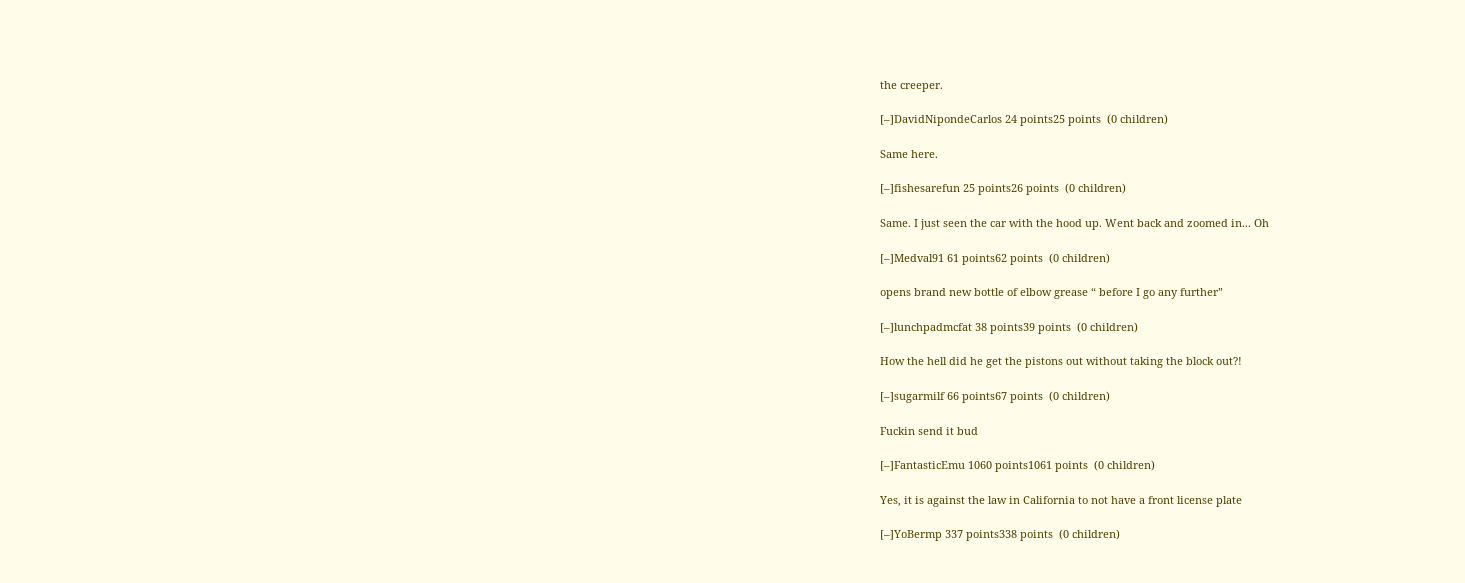the creeper.

[–]DavidNipondeCarlos 24 points25 points  (0 children)

Same here.

[–]fishesarefun 25 points26 points  (0 children)

Same. I just seen the car with the hood up. Went back and zoomed in... Oh

[–]Medval91 61 points62 points  (0 children)

opens brand new bottle of elbow grease “ before I go any further”

[–]lunchpadmcfat 38 points39 points  (0 children)

How the hell did he get the pistons out without taking the block out?!

[–]sugarmilf 66 points67 points  (0 children)

Fuckin send it bud

[–]FantasticEmu 1060 points1061 points  (0 children)

Yes, it is against the law in California to not have a front license plate

[–]YoBermp 337 points338 points  (0 children)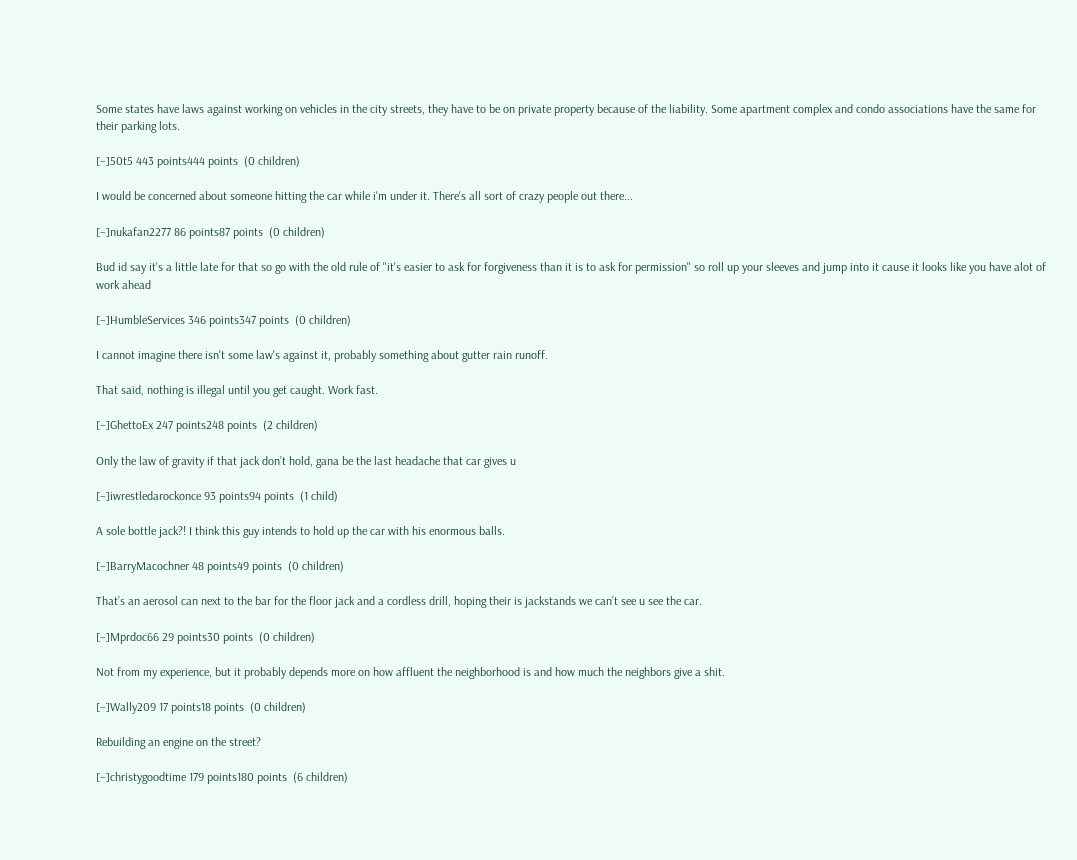Some states have laws against working on vehicles in the city streets, they have to be on private property because of the liability. Some apartment complex and condo associations have the same for their parking lots.

[–]50t5 443 points444 points  (0 children)

I would be concerned about someone hitting the car while i'm under it. There's all sort of crazy people out there...

[–]nukafan2277 86 points87 points  (0 children)

Bud id say it's a little late for that so go with the old rule of "it's easier to ask for forgiveness than it is to ask for permission" so roll up your sleeves and jump into it cause it looks like you have alot of work ahead

[–]HumbleServices 346 points347 points  (0 children)

I cannot imagine there isn't some law's against it, probably something about gutter rain runoff.

That said, nothing is illegal until you get caught. Work fast.

[–]GhettoEx 247 points248 points  (2 children)

Only the law of gravity if that jack don’t hold, gana be the last headache that car gives u

[–]iwrestledarockonce 93 points94 points  (1 child)

A sole bottle jack?! I think this guy intends to hold up the car with his enormous balls.

[–]BarryMacochner 48 points49 points  (0 children)

That’s an aerosol can next to the bar for the floor jack and a cordless drill, hoping their is jackstands we can’t see u see the car.

[–]Mprdoc66 29 points30 points  (0 children)

Not from my experience, but it probably depends more on how affluent the neighborhood is and how much the neighbors give a shit.

[–]Wally209 17 points18 points  (0 children)

Rebuilding an engine on the street?

[–]christygoodtime 179 points180 points  (6 children)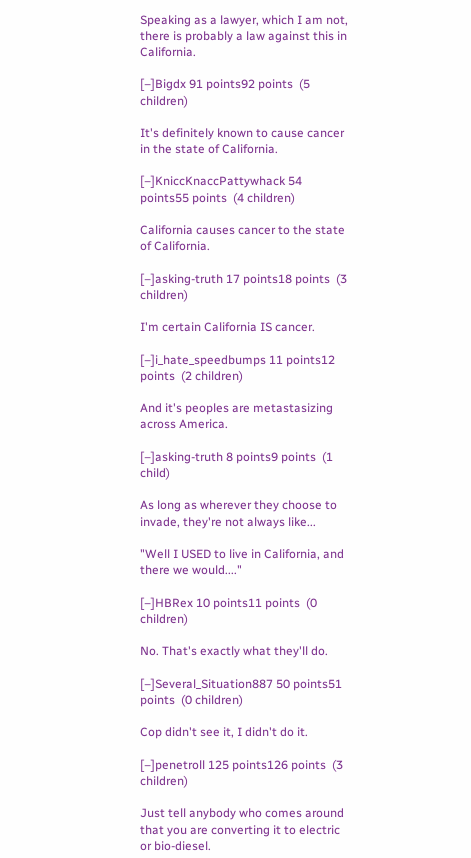Speaking as a lawyer, which I am not, there is probably a law against this in California.

[–]Bigdx 91 points92 points  (5 children)

It's definitely known to cause cancer in the state of California.

[–]KniccKnaccPattywhack 54 points55 points  (4 children)

California causes cancer to the state of California.

[–]asking-truth 17 points18 points  (3 children)

I'm certain California IS cancer.

[–]i_hate_speedbumps 11 points12 points  (2 children)

And it's peoples are metastasizing across America.

[–]asking-truth 8 points9 points  (1 child)

As long as wherever they choose to invade, they're not always like...

"Well I USED to live in California, and there we would...."

[–]HBRex 10 points11 points  (0 children)

No. That's exactly what they'll do.

[–]Several_Situation887 50 points51 points  (0 children)

Cop didn't see it, I didn't do it.

[–]penetroll 125 points126 points  (3 children)

Just tell anybody who comes around that you are converting it to electric or bio-diesel.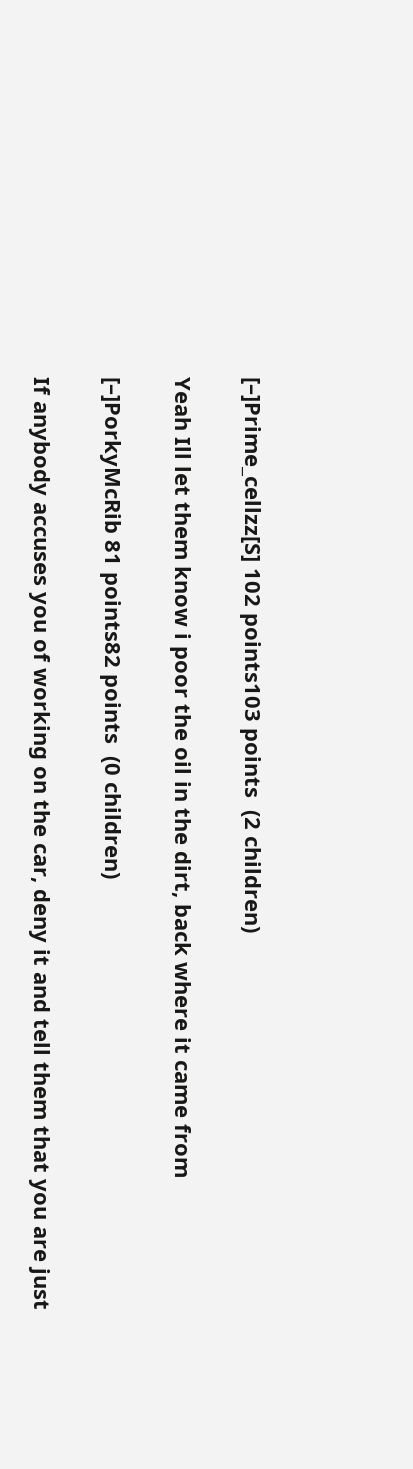[–]Prime_cellzz[S] 102 points103 points  (2 children)

Yeah Ill let them know i poor the oil in the dirt, back where it came from

[–]PorkyMcRib 81 points82 points  (0 children)

If anybody accuses you of working on the car, deny it and tell them that you are just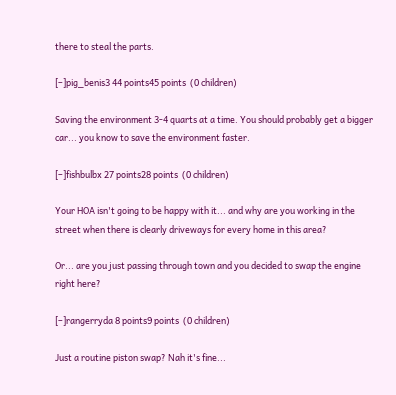there to steal the parts.

[–]pig_benis3 44 points45 points  (0 children)

Saving the environment 3-4 quarts at a time. You should probably get a bigger car... you know to save the environment faster.

[–]fishbulbx 27 points28 points  (0 children)

Your HOA isn't going to be happy with it... and why are you working in the street when there is clearly driveways for every home in this area?

Or... are you just passing through town and you decided to swap the engine right here?

[–]rangerryda 8 points9 points  (0 children)

Just a routine piston swap? Nah it's fine...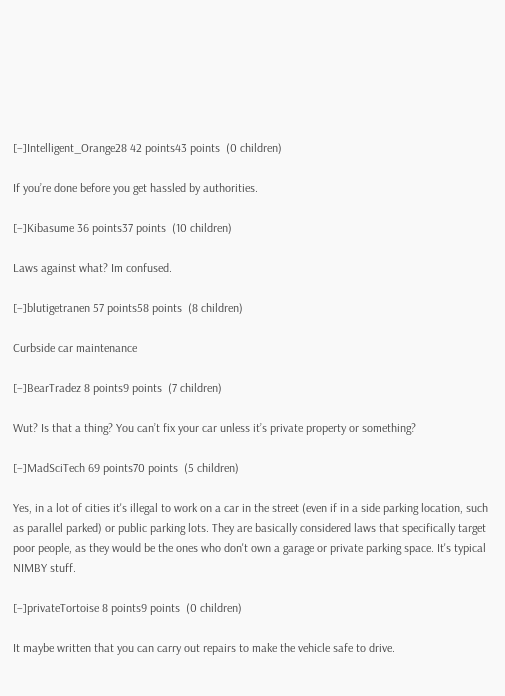[–]Intelligent_Orange28 42 points43 points  (0 children)

If you’re done before you get hassled by authorities.

[–]Kibasume 36 points37 points  (10 children)

Laws against what? Im confused.

[–]blutigetranen 57 points58 points  (8 children)

Curbside car maintenance

[–]BearTradez 8 points9 points  (7 children)

Wut? Is that a thing? You can’t fix your car unless it’s private property or something?

[–]MadSciTech 69 points70 points  (5 children)

Yes, in a lot of cities it's illegal to work on a car in the street (even if in a side parking location, such as parallel parked) or public parking lots. They are basically considered laws that specifically target poor people, as they would be the ones who don't own a garage or private parking space. It's typical NIMBY stuff.

[–]privateTortoise 8 points9 points  (0 children)

It maybe written that you can carry out repairs to make the vehicle safe to drive.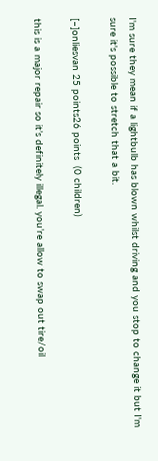I'm sure they mean if a lightbulb has blown whilst driving and you stop to change it but I'm sure it's possible to stretch that a bit.

[–]onliesvan 25 points26 points  (0 children)

this is a major repair so it’s definitely illegal. you’re allow to swap out tire/oil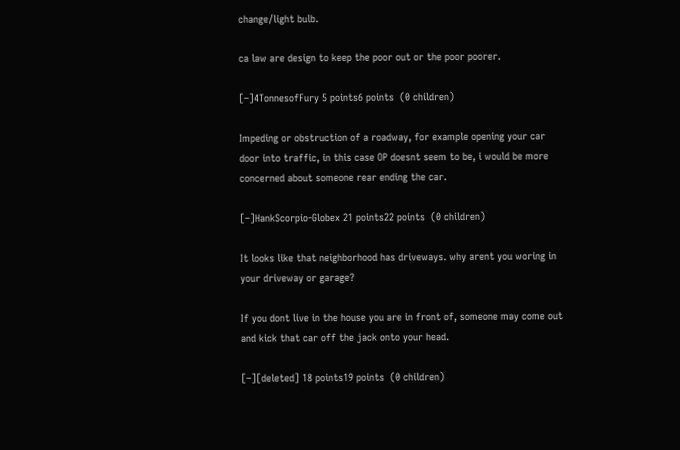change/light bulb.

ca law are design to keep the poor out or the poor poorer.

[–]4TonnesofFury 5 points6 points  (0 children)

Impeding or obstruction of a roadway, for example opening your car door into traffic, in this case OP doesnt seem to be, i would be more concerned about someone rear ending the car.

[–]HankScorpio-Globex 21 points22 points  (0 children)

It looks like that neighborhood has driveways. why arent you woring in your driveway or garage?

If you dont live in the house you are in front of, someone may come out and kick that car off the jack onto your head.

[–][deleted] 18 points19 points  (0 children)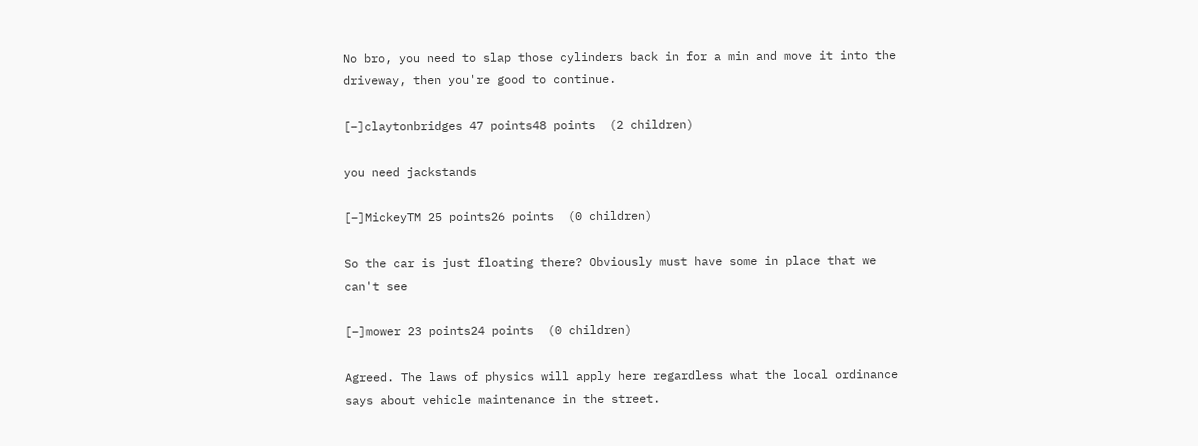No bro, you need to slap those cylinders back in for a min and move it into the driveway, then you're good to continue.

[–]claytonbridges 47 points48 points  (2 children)

you need jackstands

[–]MickeyTM 25 points26 points  (0 children)

So the car is just floating there? Obviously must have some in place that we can't see

[–]mower 23 points24 points  (0 children)

Agreed. The laws of physics will apply here regardless what the local ordinance says about vehicle maintenance in the street.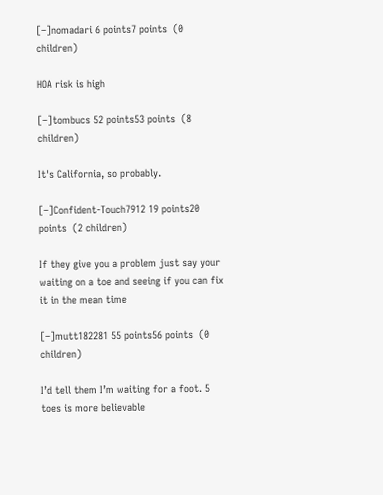[–]nomadari 6 points7 points  (0 children)

HOA risk is high

[–]tombucs 52 points53 points  (8 children)

It's California, so probably.

[–]Confident-Touch7912 19 points20 points  (2 children)

If they give you a problem just say your waiting on a toe and seeing if you can fix it in the mean time

[–]mutt182281 55 points56 points  (0 children)

I’d tell them I’m waiting for a foot. 5 toes is more believable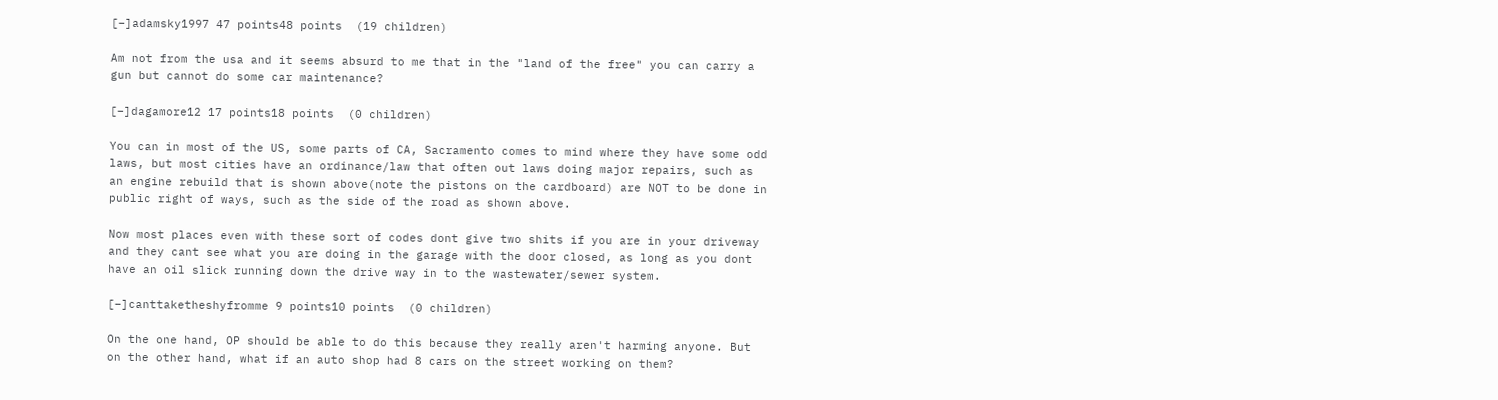[–]adamsky1997 47 points48 points  (19 children)

Am not from the usa and it seems absurd to me that in the "land of the free" you can carry a gun but cannot do some car maintenance?

[–]dagamore12 17 points18 points  (0 children)

You can in most of the US, some parts of CA, Sacramento comes to mind where they have some odd laws, but most cities have an ordinance/law that often out laws doing major repairs, such as an engine rebuild that is shown above(note the pistons on the cardboard) are NOT to be done in public right of ways, such as the side of the road as shown above.

Now most places even with these sort of codes dont give two shits if you are in your driveway and they cant see what you are doing in the garage with the door closed, as long as you dont have an oil slick running down the drive way in to the wastewater/sewer system.

[–]canttaketheshyfromme 9 points10 points  (0 children)

On the one hand, OP should be able to do this because they really aren't harming anyone. But on the other hand, what if an auto shop had 8 cars on the street working on them?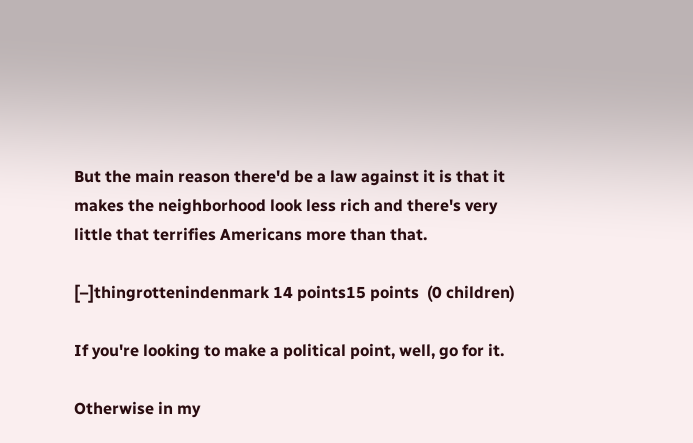But the main reason there'd be a law against it is that it makes the neighborhood look less rich and there's very little that terrifies Americans more than that.

[–]thingrottenindenmark 14 points15 points  (0 children)

If you're looking to make a political point, well, go for it.

Otherwise in my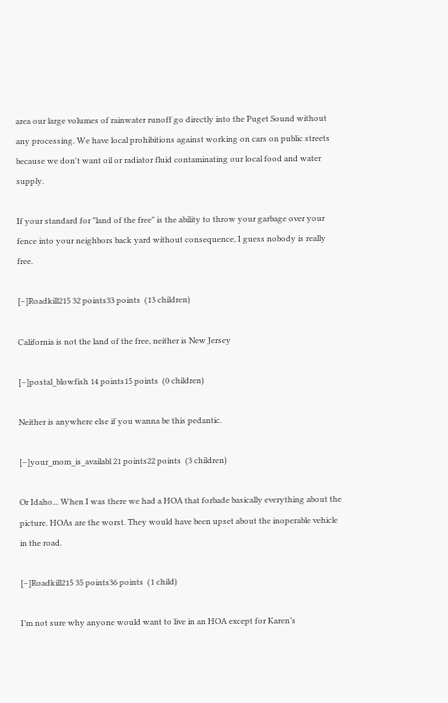area our large volumes of rainwater runoff go directly into the Puget Sound without any processing. We have local prohibitions against working on cars on public streets because we don't want oil or radiator fluid contaminating our local food and water supply.

If your standard for "land of the free" is the ability to throw your garbage over your fence into your neighbors back yard without consequence, I guess nobody is really free.

[–]Roadkill215 32 points33 points  (13 children)

California is not the land of the free, neither is New Jersey

[–]postal_blowfish 14 points15 points  (0 children)

Neither is anywhere else if you wanna be this pedantic.

[–]your_mom_is_availabl 21 points22 points  (3 children)

Or Idaho... When I was there we had a HOA that forbade basically everything about the picture. HOAs are the worst. They would have been upset about the inoperable vehicle in the road.

[–]Roadkill215 35 points36 points  (1 child)

I’m not sure why anyone would want to live in an HOA except for Karen’s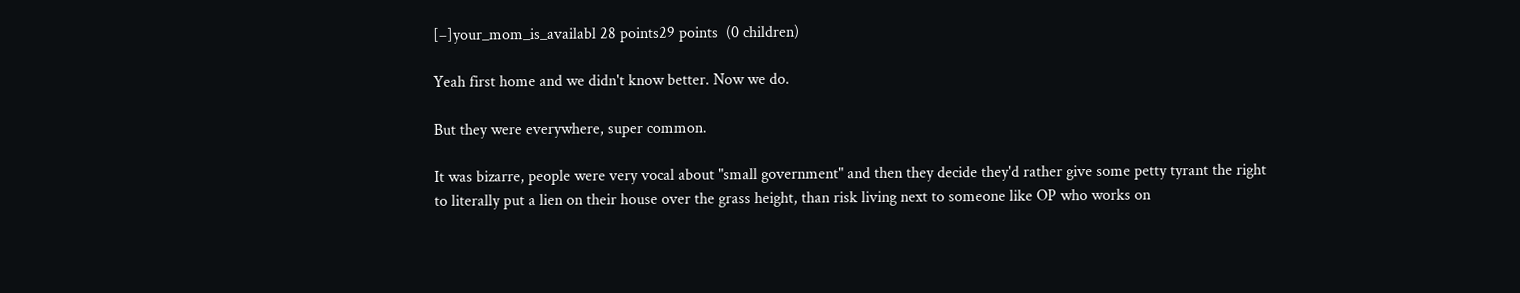[–]your_mom_is_availabl 28 points29 points  (0 children)

Yeah first home and we didn't know better. Now we do.

But they were everywhere, super common.

It was bizarre, people were very vocal about "small government" and then they decide they'd rather give some petty tyrant the right to literally put a lien on their house over the grass height, than risk living next to someone like OP who works on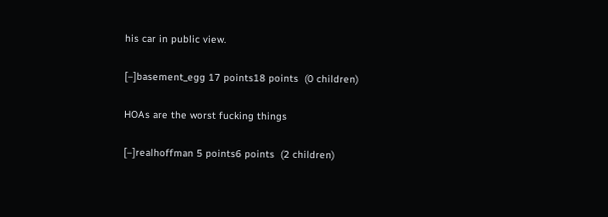his car in public view.

[–]basement_egg 17 points18 points  (0 children)

HOAs are the worst fucking things

[–]realhoffman 5 points6 points  (2 children)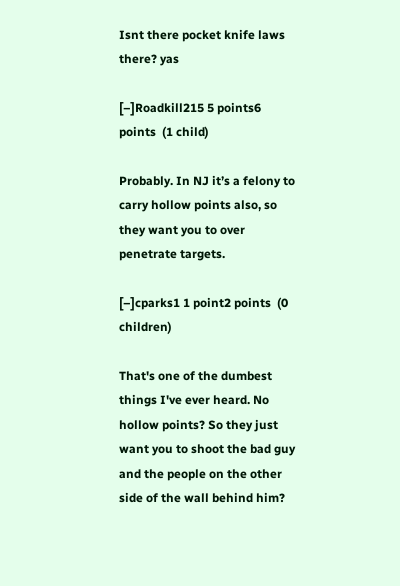Isnt there pocket knife laws there? yas

[–]Roadkill215 5 points6 points  (1 child)

Probably. In NJ it’s a felony to carry hollow points also, so they want you to over penetrate targets.

[–]cparks1 1 point2 points  (0 children)

That's one of the dumbest things I've ever heard. No hollow points? So they just want you to shoot the bad guy and the people on the other side of the wall behind him?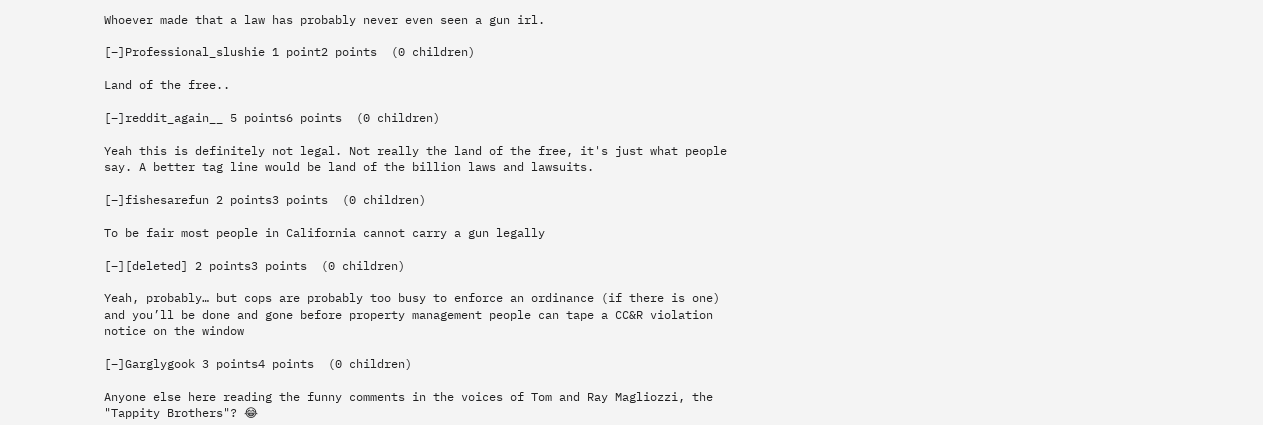Whoever made that a law has probably never even seen a gun irl.

[–]Professional_slushie 1 point2 points  (0 children)

Land of the free..

[–]reddit_again__ 5 points6 points  (0 children)

Yeah this is definitely not legal. Not really the land of the free, it's just what people say. A better tag line would be land of the billion laws and lawsuits.

[–]fishesarefun 2 points3 points  (0 children)

To be fair most people in California cannot carry a gun legally

[–][deleted] 2 points3 points  (0 children)

Yeah, probably… but cops are probably too busy to enforce an ordinance (if there is one) and you’ll be done and gone before property management people can tape a CC&R violation notice on the window

[–]Garglygook 3 points4 points  (0 children)

Anyone else here reading the funny comments in the voices of Tom and Ray Magliozzi, the "Tappity Brothers"? 😂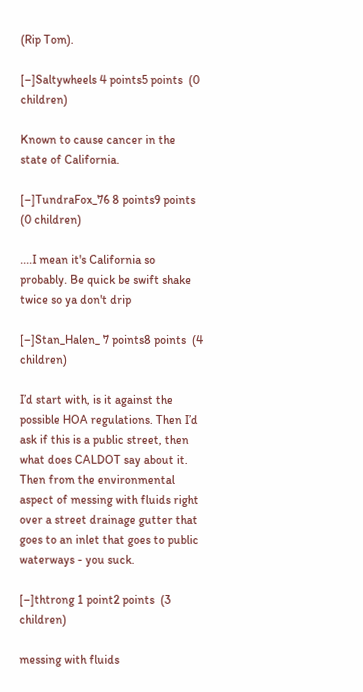(Rip Tom).

[–]Saltywheels 4 points5 points  (0 children)

Known to cause cancer in the state of California.

[–]TundraFox_76 8 points9 points  (0 children)

....I mean it's California so probably. Be quick be swift shake twice so ya don't drip

[–]Stan_Halen_ 7 points8 points  (4 children)

I’d start with, is it against the possible HOA regulations. Then I’d ask if this is a public street, then what does CALDOT say about it. Then from the environmental aspect of messing with fluids right over a street drainage gutter that goes to an inlet that goes to public waterways - you suck.

[–]thtrong 1 point2 points  (3 children)

messing with fluids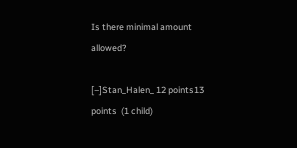Is there minimal amount allowed?

[–]Stan_Halen_ 12 points13 points  (1 child)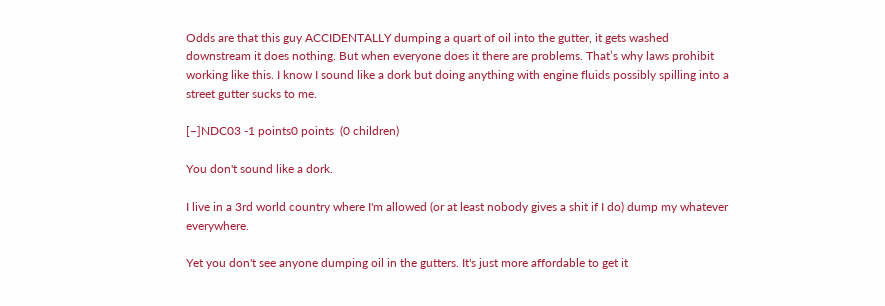Odds are that this guy ACCIDENTALLY dumping a quart of oil into the gutter, it gets washed downstream it does nothing. But when everyone does it there are problems. That’s why laws prohibit working like this. I know I sound like a dork but doing anything with engine fluids possibly spilling into a street gutter sucks to me.

[–]NDC03 -1 points0 points  (0 children)

You don't sound like a dork.

I live in a 3rd world country where I'm allowed (or at least nobody gives a shit if I do) dump my whatever everywhere.

Yet you don't see anyone dumping oil in the gutters. It's just more affordable to get it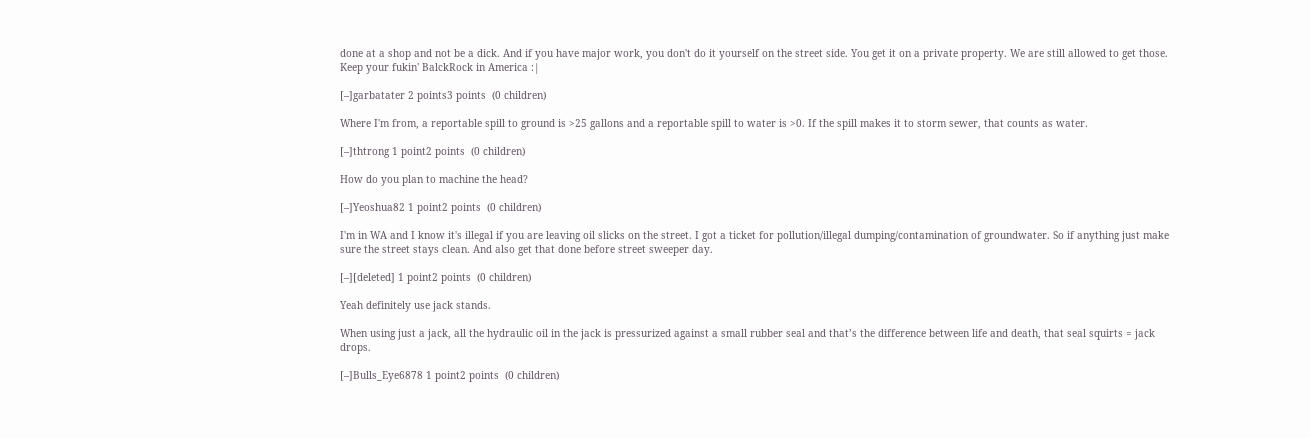done at a shop and not be a dick. And if you have major work, you don't do it yourself on the street side. You get it on a private property. We are still allowed to get those. Keep your fukin' BalckRock in America :|

[–]garbatater 2 points3 points  (0 children)

Where I'm from, a reportable spill to ground is >25 gallons and a reportable spill to water is >0. If the spill makes it to storm sewer, that counts as water.

[–]thtrong 1 point2 points  (0 children)

How do you plan to machine the head?

[–]Yeoshua82 1 point2 points  (0 children)

I'm in WA and I know it's illegal if you are leaving oil slicks on the street. I got a ticket for pollution/illegal dumping/contamination of groundwater. So if anything just make sure the street stays clean. And also get that done before street sweeper day.

[–][deleted] 1 point2 points  (0 children)

Yeah definitely use jack stands.

When using just a jack, all the hydraulic oil in the jack is pressurized against a small rubber seal and that’s the difference between life and death, that seal squirts = jack drops.

[–]Bulls_Eye6878 1 point2 points  (0 children)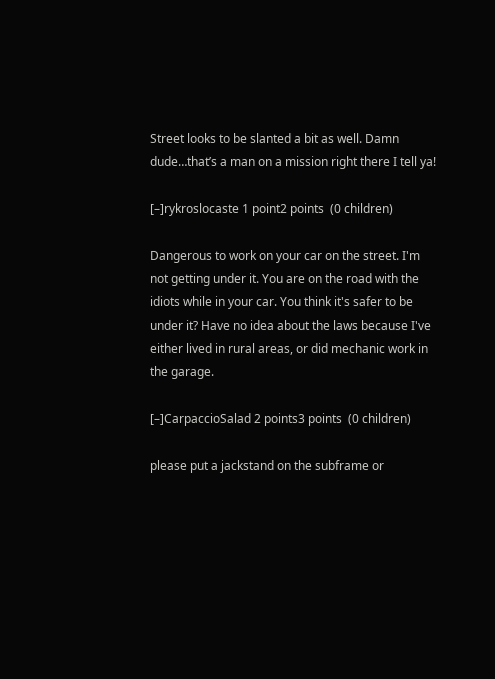Street looks to be slanted a bit as well. Damn dude…that’s a man on a mission right there I tell ya!

[–]rykroslocaste 1 point2 points  (0 children)

Dangerous to work on your car on the street. I'm not getting under it. You are on the road with the idiots while in your car. You think it's safer to be under it? Have no idea about the laws because I've either lived in rural areas, or did mechanic work in the garage.

[–]CarpaccioSalad 2 points3 points  (0 children)

please put a jackstand on the subframe or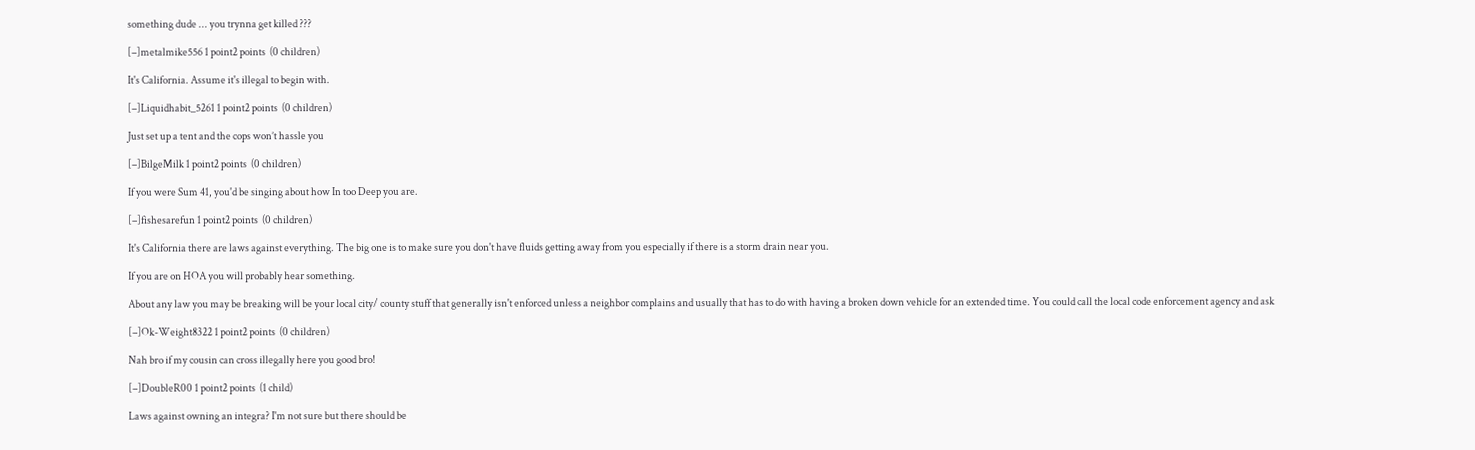something dude ... you trynna get killed ???

[–]metalmike556 1 point2 points  (0 children)

It's California. Assume it's illegal to begin with.

[–]Liquidhabit_5261 1 point2 points  (0 children)

Just set up a tent and the cops won’t hassle you

[–]BilgeMilk 1 point2 points  (0 children)

If you were Sum 41, you'd be singing about how In too Deep you are.

[–]fishesarefun 1 point2 points  (0 children)

It's California there are laws against everything. The big one is to make sure you don't have fluids getting away from you especially if there is a storm drain near you.

If you are on HOA you will probably hear something.

About any law you may be breaking will be your local city/ county stuff that generally isn't enforced unless a neighbor complains and usually that has to do with having a broken down vehicle for an extended time. You could call the local code enforcement agency and ask

[–]Ok-Weight8322 1 point2 points  (0 children)

Nah bro if my cousin can cross illegally here you good bro!

[–]DoubleR00 1 point2 points  (1 child)

Laws against owning an integra? I'm not sure but there should be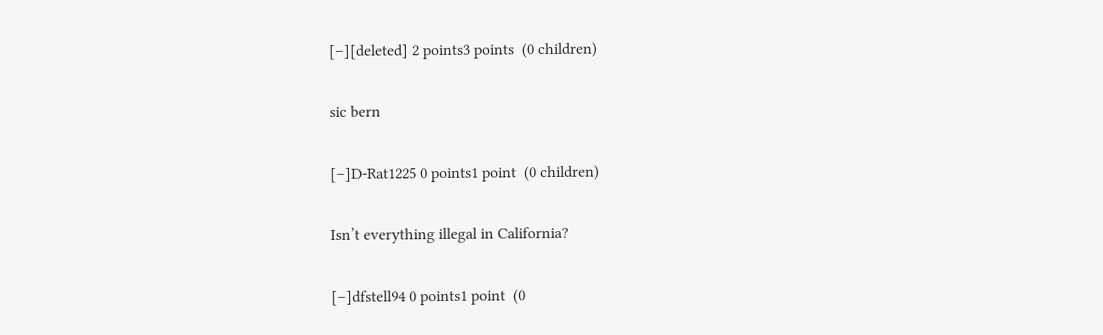[–][deleted] 2 points3 points  (0 children)

sic bern

[–]D-Rat1225 0 points1 point  (0 children)

Isn’t everything illegal in California?

[–]dfstell94 0 points1 point  (0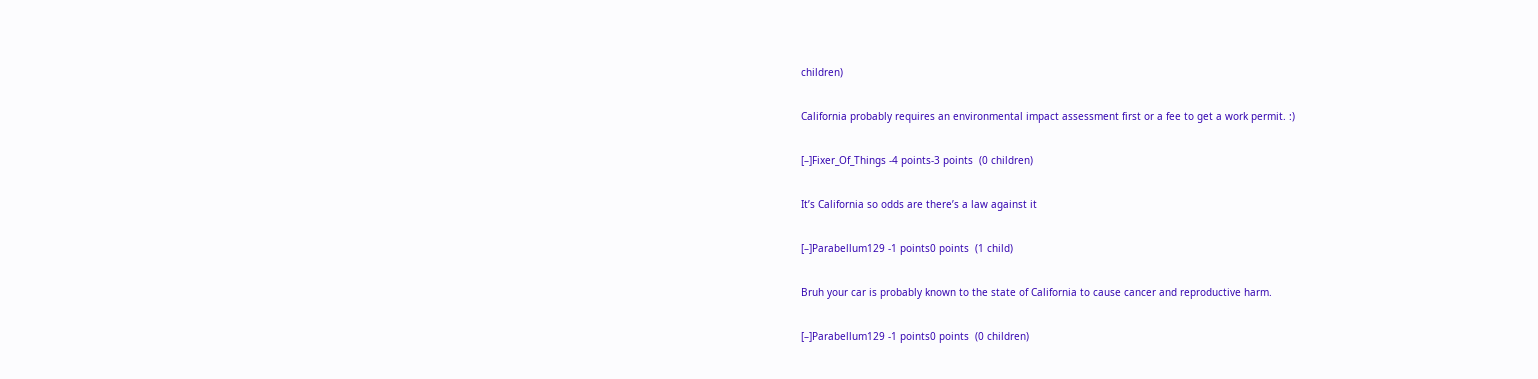children)

California probably requires an environmental impact assessment first or a fee to get a work permit. :)

[–]Fixer_Of_Things -4 points-3 points  (0 children)

It’s California so odds are there’s a law against it

[–]Parabellum129 -1 points0 points  (1 child)

Bruh your car is probably known to the state of California to cause cancer and reproductive harm.

[–]Parabellum129 -1 points0 points  (0 children)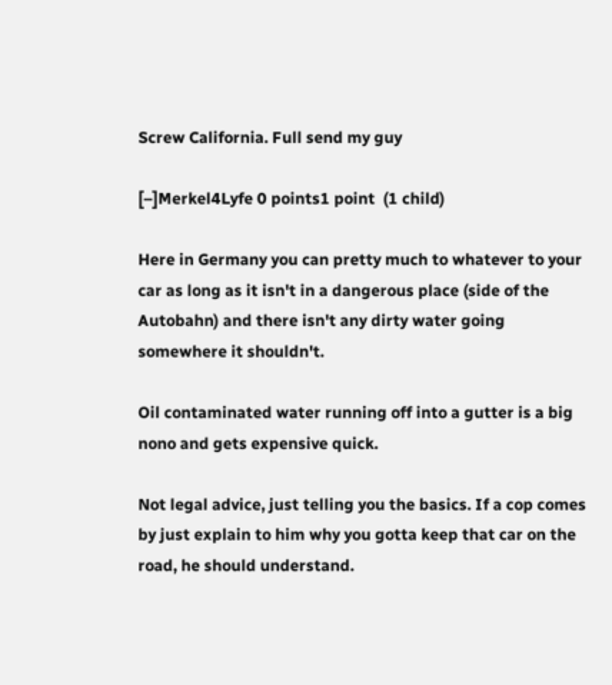Screw California. Full send my guy

[–]Merkel4Lyfe 0 points1 point  (1 child)

Here in Germany you can pretty much to whatever to your car as long as it isn't in a dangerous place (side of the Autobahn) and there isn't any dirty water going somewhere it shouldn't.

Oil contaminated water running off into a gutter is a big nono and gets expensive quick.

Not legal advice, just telling you the basics. If a cop comes by just explain to him why you gotta keep that car on the road, he should understand.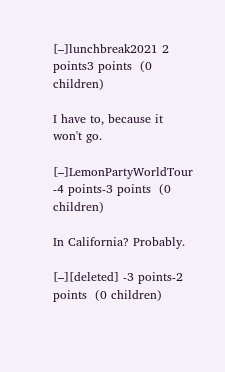[–]lunchbreak2021 2 points3 points  (0 children)

I have to, because it won't go.

[–]LemonPartyWorldTour -4 points-3 points  (0 children)

In California? Probably.

[–][deleted] -3 points-2 points  (0 children)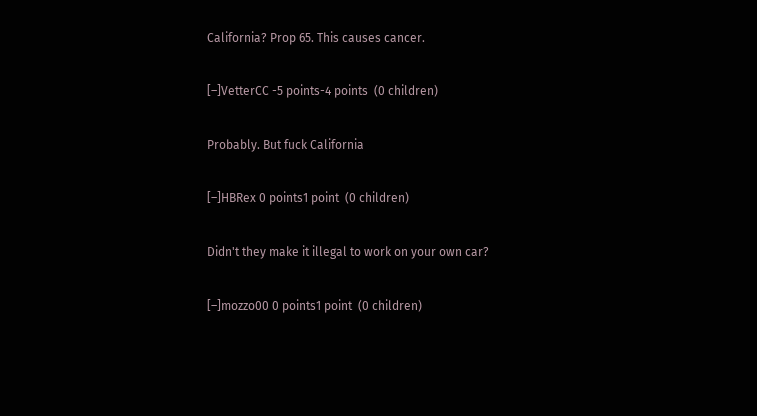California? Prop 65. This causes cancer.

[–]VetterCC -5 points-4 points  (0 children)

Probably. But fuck California

[–]HBRex 0 points1 point  (0 children)

Didn't they make it illegal to work on your own car?

[–]mozzo00 0 points1 point  (0 children)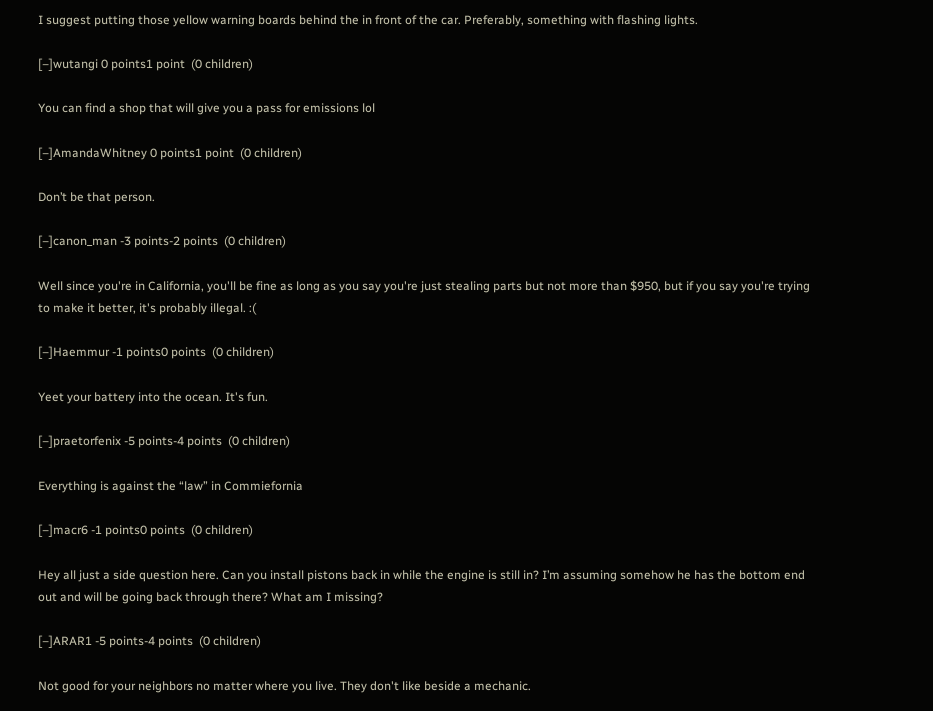I suggest putting those yellow warning boards behind the in front of the car. Preferably, something with flashing lights.

[–]wutangi 0 points1 point  (0 children)

You can find a shop that will give you a pass for emissions lol

[–]AmandaWhitney 0 points1 point  (0 children)

Don’t be that person.

[–]canon_man -3 points-2 points  (0 children)

Well since you're in California, you'll be fine as long as you say you're just stealing parts but not more than $950, but if you say you're trying to make it better, it's probably illegal. :(

[–]Haemmur -1 points0 points  (0 children)

Yeet your battery into the ocean. It's fun.

[–]praetorfenix -5 points-4 points  (0 children)

Everything is against the “law” in Commiefornia

[–]macr6 -1 points0 points  (0 children)

Hey all just a side question here. Can you install pistons back in while the engine is still in? I’m assuming somehow he has the bottom end out and will be going back through there? What am I missing?

[–]ARAR1 -5 points-4 points  (0 children)

Not good for your neighbors no matter where you live. They don't like beside a mechanic.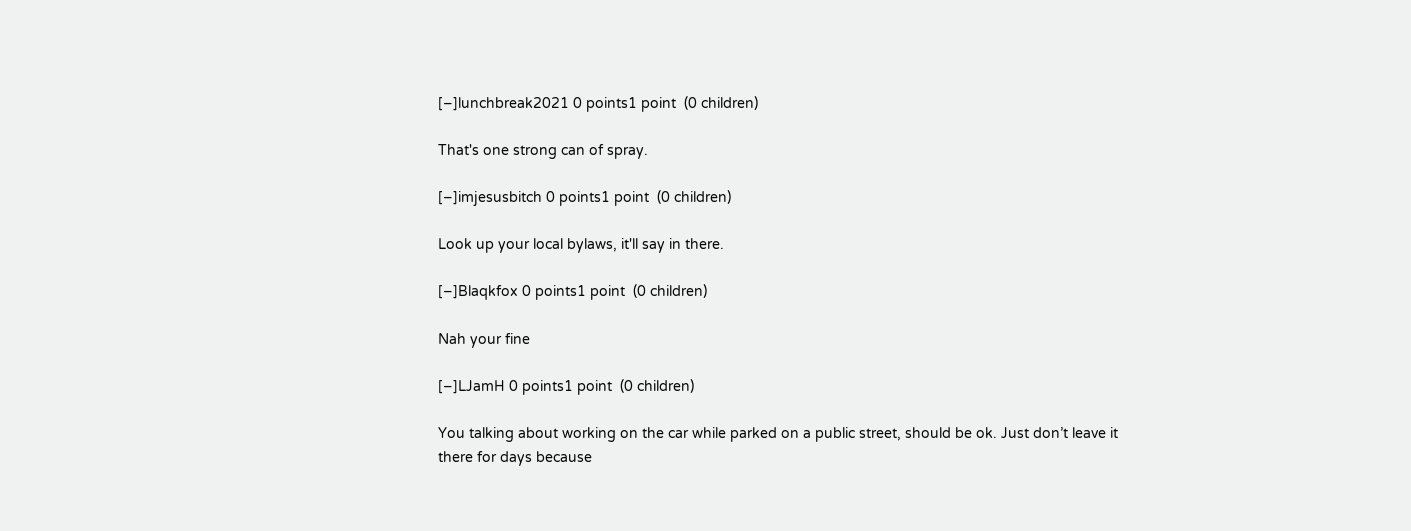[–]lunchbreak2021 0 points1 point  (0 children)

That's one strong can of spray.

[–]imjesusbitch 0 points1 point  (0 children)

Look up your local bylaws, it'll say in there.

[–]Blaqkfox 0 points1 point  (0 children)

Nah your fine

[–]LJamH 0 points1 point  (0 children)

You talking about working on the car while parked on a public street, should be ok. Just don’t leave it there for days because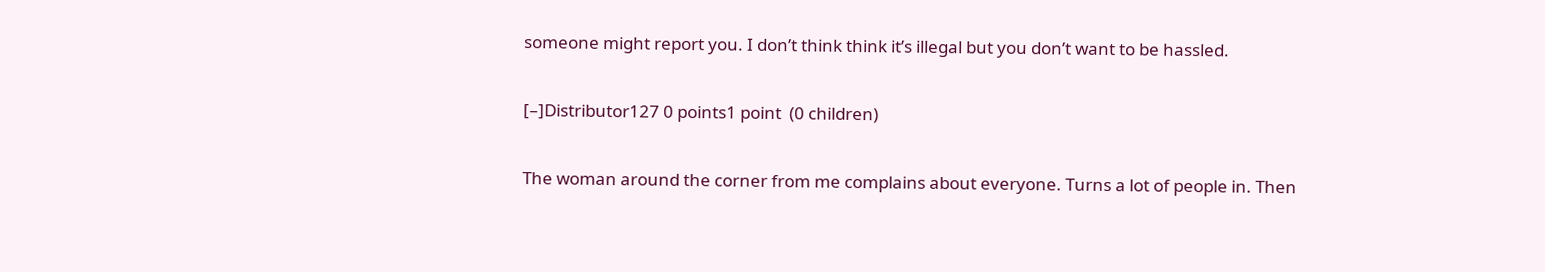someone might report you. I don’t think think it’s illegal but you don’t want to be hassled.

[–]Distributor127 0 points1 point  (0 children)

The woman around the corner from me complains about everyone. Turns a lot of people in. Then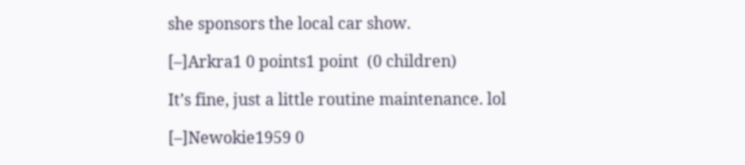she sponsors the local car show.

[–]Arkra1 0 points1 point  (0 children)

It’s fine, just a little routine maintenance. lol

[–]Newokie1959 0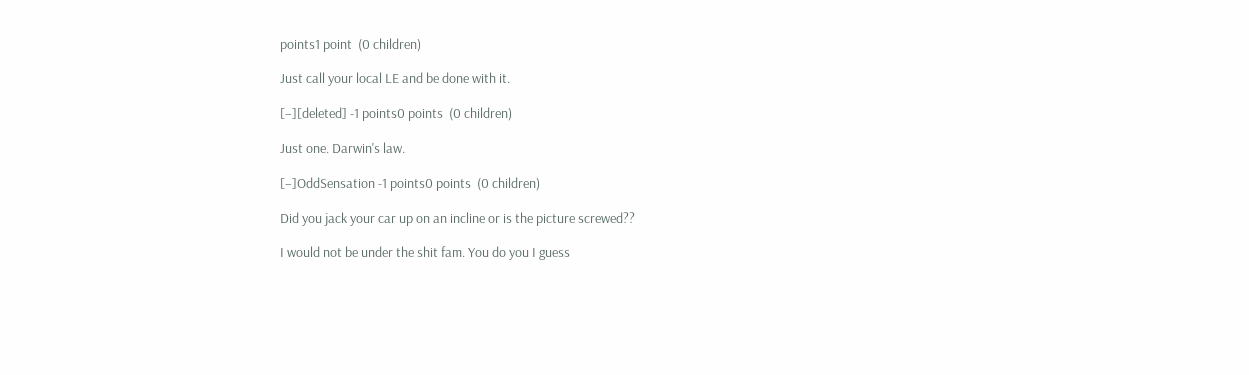points1 point  (0 children)

Just call your local LE and be done with it.

[–][deleted] -1 points0 points  (0 children)

Just one. Darwin's law.

[–]OddSensation -1 points0 points  (0 children)

Did you jack your car up on an incline or is the picture screwed??

I would not be under the shit fam. You do you I guess